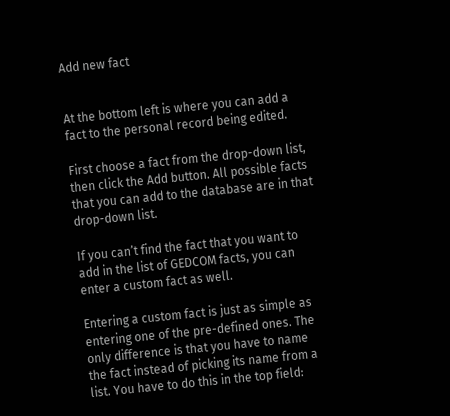Add new fact


At the bottom left is where you can add a fact to the personal record being edited.

First choose a fact from the drop-down list, then click the Add button. All possible facts that you can add to the database are in that drop-down list.

If you can’t find the fact that you want to add in the list of GEDCOM facts, you can enter a custom fact as well.

Entering a custom fact is just as simple as entering one of the pre-defined ones. The only difference is that you have to name the fact instead of picking its name from a list. You have to do this in the top field: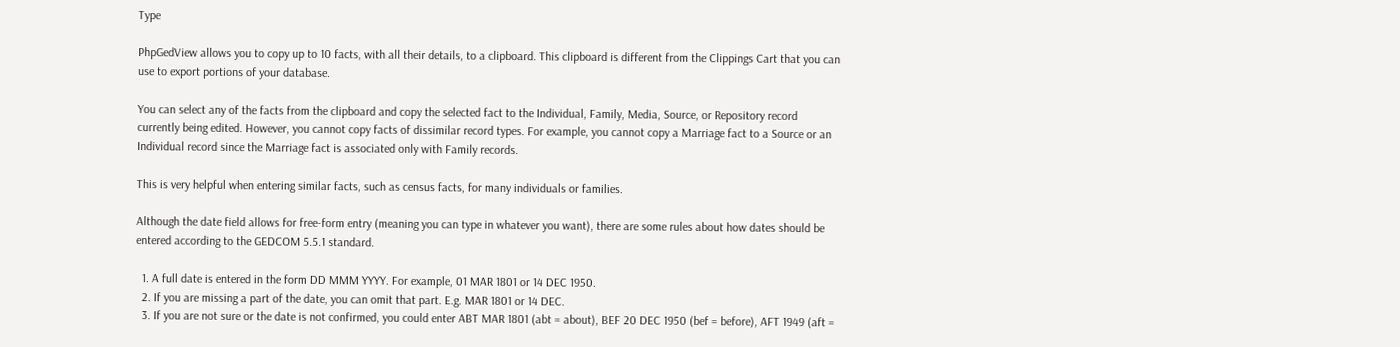Type

PhpGedView allows you to copy up to 10 facts, with all their details, to a clipboard. This clipboard is different from the Clippings Cart that you can use to export portions of your database.

You can select any of the facts from the clipboard and copy the selected fact to the Individual, Family, Media, Source, or Repository record currently being edited. However, you cannot copy facts of dissimilar record types. For example, you cannot copy a Marriage fact to a Source or an Individual record since the Marriage fact is associated only with Family records.

This is very helpful when entering similar facts, such as census facts, for many individuals or families.

Although the date field allows for free-form entry (meaning you can type in whatever you want), there are some rules about how dates should be entered according to the GEDCOM 5.5.1 standard.

  1. A full date is entered in the form DD MMM YYYY. For example, 01 MAR 1801 or 14 DEC 1950.
  2. If you are missing a part of the date, you can omit that part. E.g. MAR 1801 or 14 DEC.
  3. If you are not sure or the date is not confirmed, you could enter ABT MAR 1801 (abt = about), BEF 20 DEC 1950 (bef = before), AFT 1949 (aft =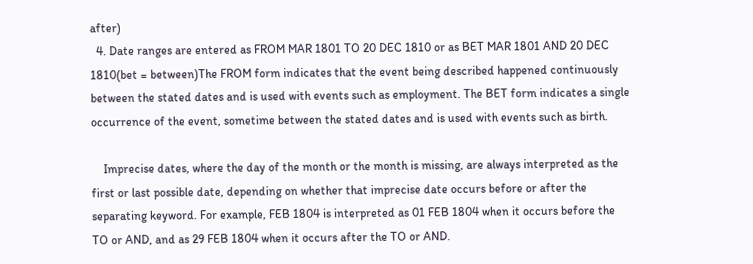after)
  4. Date ranges are entered as FROM MAR 1801 TO 20 DEC 1810 or as BET MAR 1801 AND 20 DEC 1810(bet = between)The FROM form indicates that the event being described happened continuously between the stated dates and is used with events such as employment. The BET form indicates a single occurrence of the event, sometime between the stated dates and is used with events such as birth.

    Imprecise dates, where the day of the month or the month is missing, are always interpreted as the first or last possible date, depending on whether that imprecise date occurs before or after the separating keyword. For example, FEB 1804 is interpreted as 01 FEB 1804 when it occurs before the TO or AND, and as 29 FEB 1804 when it occurs after the TO or AND.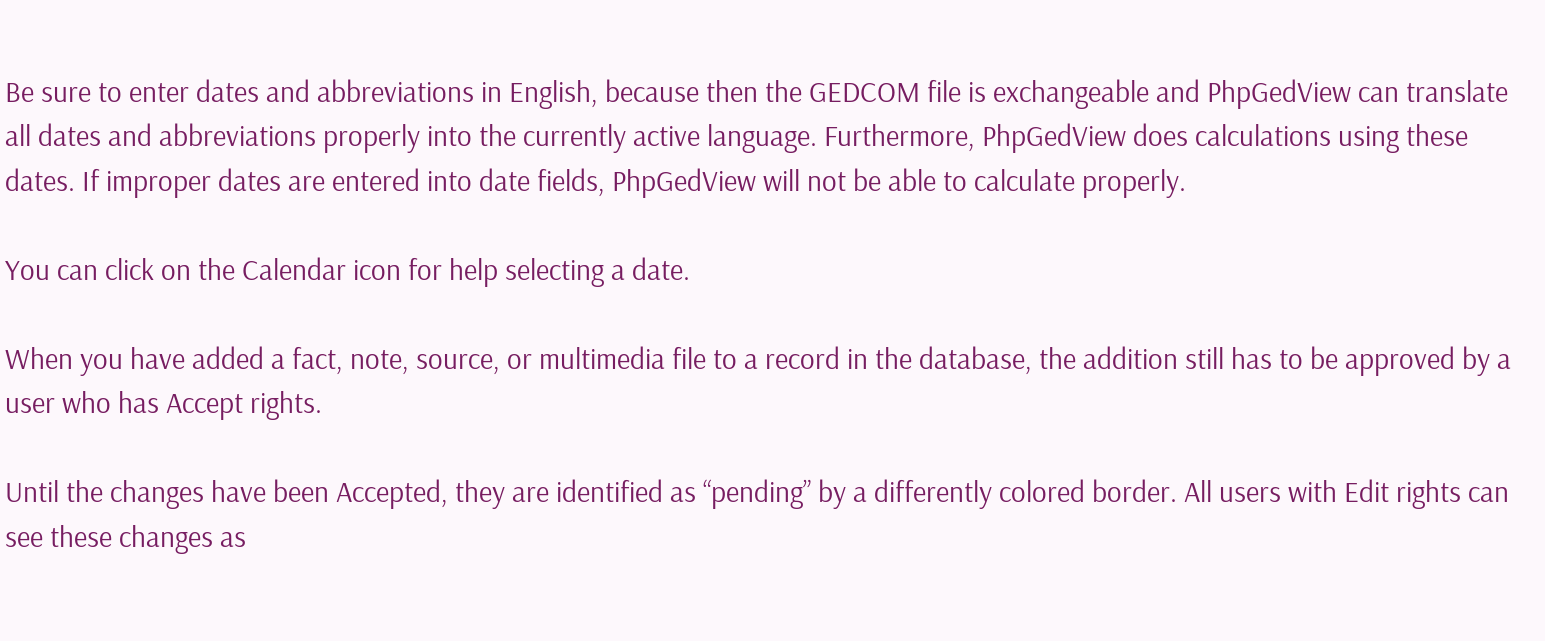Be sure to enter dates and abbreviations in English, because then the GEDCOM file is exchangeable and PhpGedView can translate all dates and abbreviations properly into the currently active language. Furthermore, PhpGedView does calculations using these dates. If improper dates are entered into date fields, PhpGedView will not be able to calculate properly.

You can click on the Calendar icon for help selecting a date.

When you have added a fact, note, source, or multimedia file to a record in the database, the addition still has to be approved by a user who has Accept rights.

Until the changes have been Accepted, they are identified as “pending” by a differently colored border. All users with Edit rights can see these changes as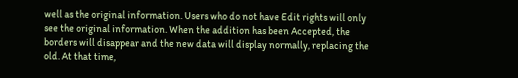well as the original information. Users who do not have Edit rights will only see the original information. When the addition has been Accepted, the borders will disappear and the new data will display normally, replacing the old. At that time,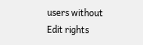users without Edit rights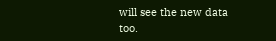will see the new data too.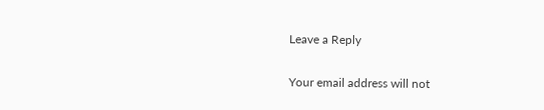Leave a Reply

Your email address will not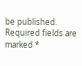be published. Required fields are marked *